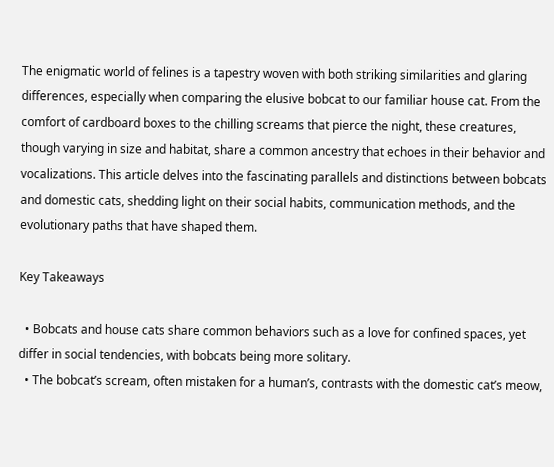The enigmatic world of felines is a tapestry woven with both striking similarities and glaring differences, especially when comparing the elusive bobcat to our familiar house cat. From the comfort of cardboard boxes to the chilling screams that pierce the night, these creatures, though varying in size and habitat, share a common ancestry that echoes in their behavior and vocalizations. This article delves into the fascinating parallels and distinctions between bobcats and domestic cats, shedding light on their social habits, communication methods, and the evolutionary paths that have shaped them.

Key Takeaways

  • Bobcats and house cats share common behaviors such as a love for confined spaces, yet differ in social tendencies, with bobcats being more solitary.
  • The bobcat’s scream, often mistaken for a human’s, contrasts with the domestic cat’s meow,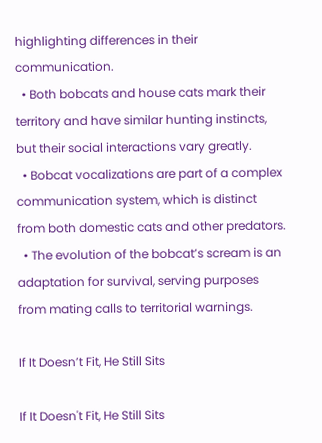highlighting differences in their communication.
  • Both bobcats and house cats mark their territory and have similar hunting instincts, but their social interactions vary greatly.
  • Bobcat vocalizations are part of a complex communication system, which is distinct from both domestic cats and other predators.
  • The evolution of the bobcat’s scream is an adaptation for survival, serving purposes from mating calls to territorial warnings.

If It Doesn’t Fit, He Still Sits

If It Doesn't Fit, He Still Sits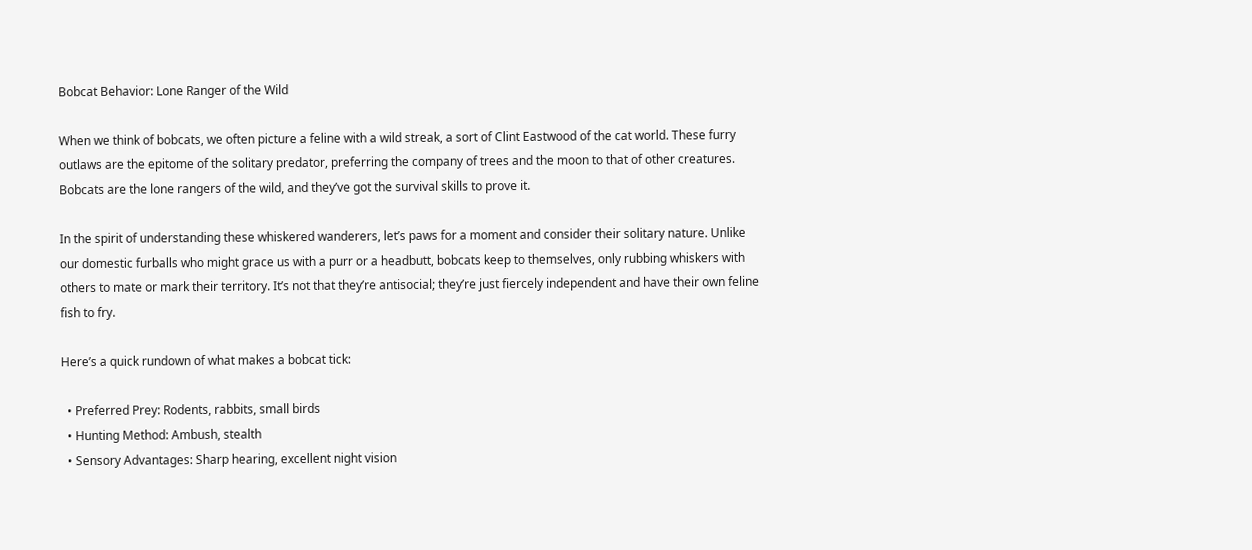Bobcat Behavior: Lone Ranger of the Wild

When we think of bobcats, we often picture a feline with a wild streak, a sort of Clint Eastwood of the cat world. These furry outlaws are the epitome of the solitary predator, preferring the company of trees and the moon to that of other creatures. Bobcats are the lone rangers of the wild, and they’ve got the survival skills to prove it.

In the spirit of understanding these whiskered wanderers, let’s paws for a moment and consider their solitary nature. Unlike our domestic furballs who might grace us with a purr or a headbutt, bobcats keep to themselves, only rubbing whiskers with others to mate or mark their territory. It’s not that they’re antisocial; they’re just fiercely independent and have their own feline fish to fry.

Here’s a quick rundown of what makes a bobcat tick:

  • Preferred Prey: Rodents, rabbits, small birds
  • Hunting Method: Ambush, stealth
  • Sensory Advantages: Sharp hearing, excellent night vision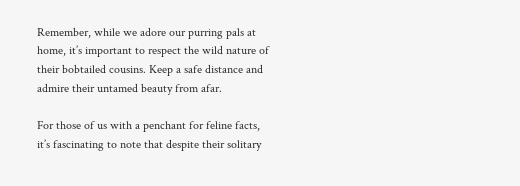Remember, while we adore our purring pals at home, it’s important to respect the wild nature of their bobtailed cousins. Keep a safe distance and admire their untamed beauty from afar.

For those of us with a penchant for feline facts, it’s fascinating to note that despite their solitary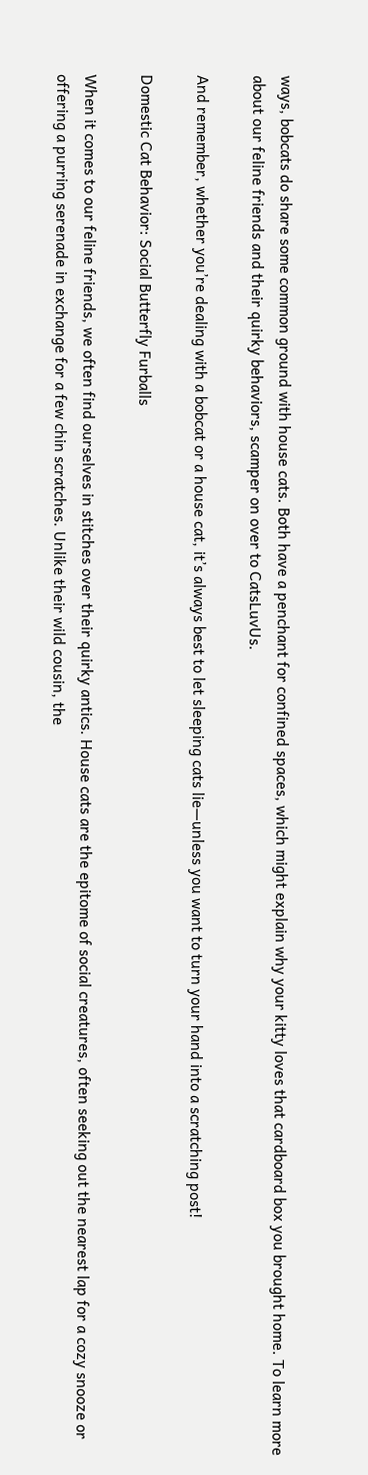ways, bobcats do share some common ground with house cats. Both have a penchant for confined spaces, which might explain why your kitty loves that cardboard box you brought home. To learn more about our feline friends and their quirky behaviors, scamper on over to CatsLuvUs.

And remember, whether you’re dealing with a bobcat or a house cat, it’s always best to let sleeping cats lie—unless you want to turn your hand into a scratching post!

Domestic Cat Behavior: Social Butterfly Furballs

When it comes to our feline friends, we often find ourselves in stitches over their quirky antics. House cats are the epitome of social creatures, often seeking out the nearest lap for a cozy snooze or offering a purring serenade in exchange for a few chin scratches. Unlike their wild cousin, the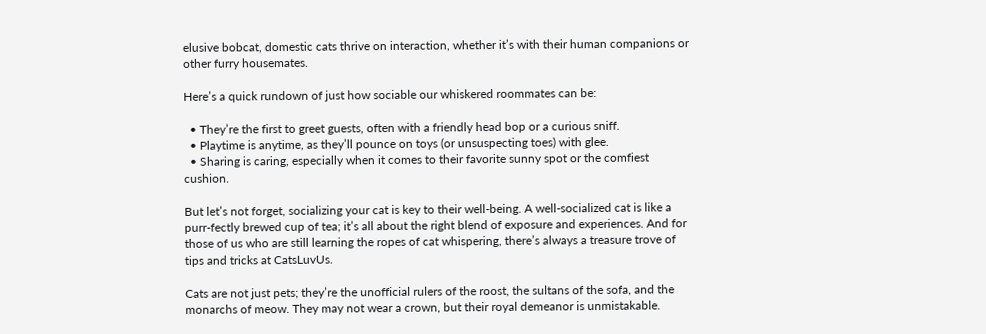elusive bobcat, domestic cats thrive on interaction, whether it’s with their human companions or other furry housemates.

Here’s a quick rundown of just how sociable our whiskered roommates can be:

  • They’re the first to greet guests, often with a friendly head bop or a curious sniff.
  • Playtime is anytime, as they’ll pounce on toys (or unsuspecting toes) with glee.
  • Sharing is caring, especially when it comes to their favorite sunny spot or the comfiest cushion.

But let’s not forget, socializing your cat is key to their well-being. A well-socialized cat is like a purr-fectly brewed cup of tea; it’s all about the right blend of exposure and experiences. And for those of us who are still learning the ropes of cat whispering, there’s always a treasure trove of tips and tricks at CatsLuvUs.

Cats are not just pets; they’re the unofficial rulers of the roost, the sultans of the sofa, and the monarchs of meow. They may not wear a crown, but their royal demeanor is unmistakable.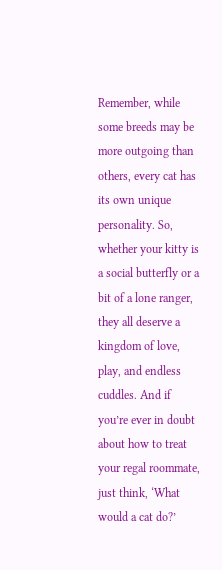Remember, while some breeds may be more outgoing than others, every cat has its own unique personality. So, whether your kitty is a social butterfly or a bit of a lone ranger, they all deserve a kingdom of love, play, and endless cuddles. And if you’re ever in doubt about how to treat your regal roommate, just think, ‘What would a cat do?’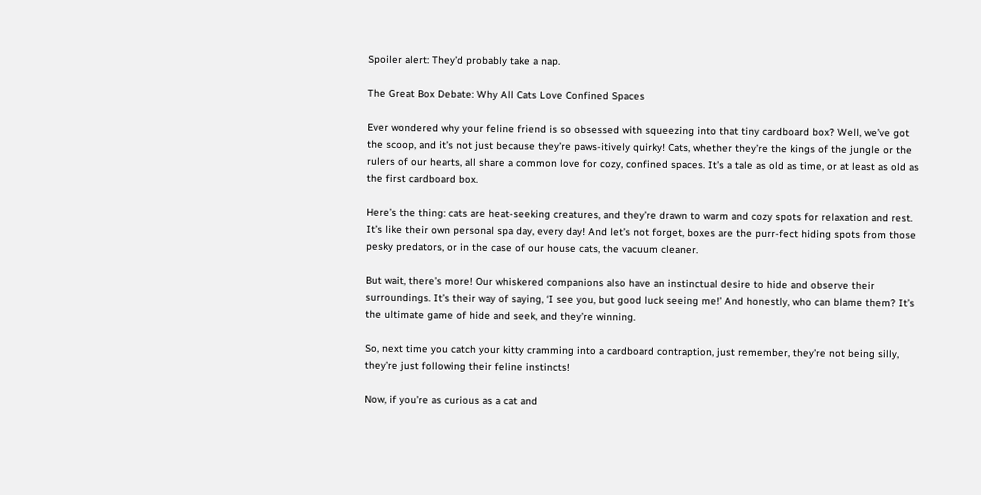Spoiler alert: They’d probably take a nap.

The Great Box Debate: Why All Cats Love Confined Spaces

Ever wondered why your feline friend is so obsessed with squeezing into that tiny cardboard box? Well, we’ve got the scoop, and it’s not just because they’re paws-itively quirky! Cats, whether they’re the kings of the jungle or the rulers of our hearts, all share a common love for cozy, confined spaces. It’s a tale as old as time, or at least as old as the first cardboard box.

Here’s the thing: cats are heat-seeking creatures, and they’re drawn to warm and cozy spots for relaxation and rest. It’s like their own personal spa day, every day! And let’s not forget, boxes are the purr-fect hiding spots from those pesky predators, or in the case of our house cats, the vacuum cleaner.

But wait, there’s more! Our whiskered companions also have an instinctual desire to hide and observe their surroundings. It’s their way of saying, ‘I see you, but good luck seeing me!’ And honestly, who can blame them? It’s the ultimate game of hide and seek, and they’re winning.

So, next time you catch your kitty cramming into a cardboard contraption, just remember, they’re not being silly, they’re just following their feline instincts!

Now, if you’re as curious as a cat and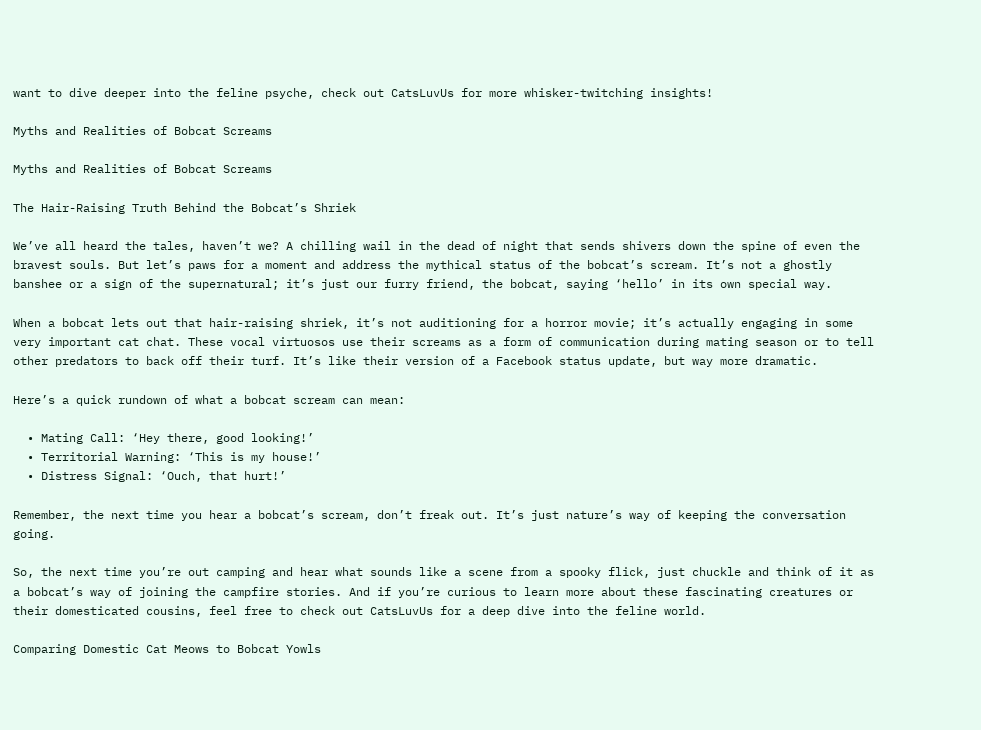want to dive deeper into the feline psyche, check out CatsLuvUs for more whisker-twitching insights!

Myths and Realities of Bobcat Screams

Myths and Realities of Bobcat Screams

The Hair-Raising Truth Behind the Bobcat’s Shriek

We’ve all heard the tales, haven’t we? A chilling wail in the dead of night that sends shivers down the spine of even the bravest souls. But let’s paws for a moment and address the mythical status of the bobcat’s scream. It’s not a ghostly banshee or a sign of the supernatural; it’s just our furry friend, the bobcat, saying ‘hello’ in its own special way.

When a bobcat lets out that hair-raising shriek, it’s not auditioning for a horror movie; it’s actually engaging in some very important cat chat. These vocal virtuosos use their screams as a form of communication during mating season or to tell other predators to back off their turf. It’s like their version of a Facebook status update, but way more dramatic.

Here’s a quick rundown of what a bobcat scream can mean:

  • Mating Call: ‘Hey there, good looking!’
  • Territorial Warning: ‘This is my house!’
  • Distress Signal: ‘Ouch, that hurt!’

Remember, the next time you hear a bobcat’s scream, don’t freak out. It’s just nature’s way of keeping the conversation going.

So, the next time you’re out camping and hear what sounds like a scene from a spooky flick, just chuckle and think of it as a bobcat’s way of joining the campfire stories. And if you’re curious to learn more about these fascinating creatures or their domesticated cousins, feel free to check out CatsLuvUs for a deep dive into the feline world.

Comparing Domestic Cat Meows to Bobcat Yowls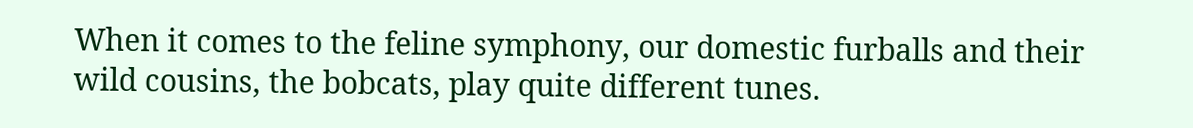When it comes to the feline symphony, our domestic furballs and their wild cousins, the bobcats, play quite different tunes.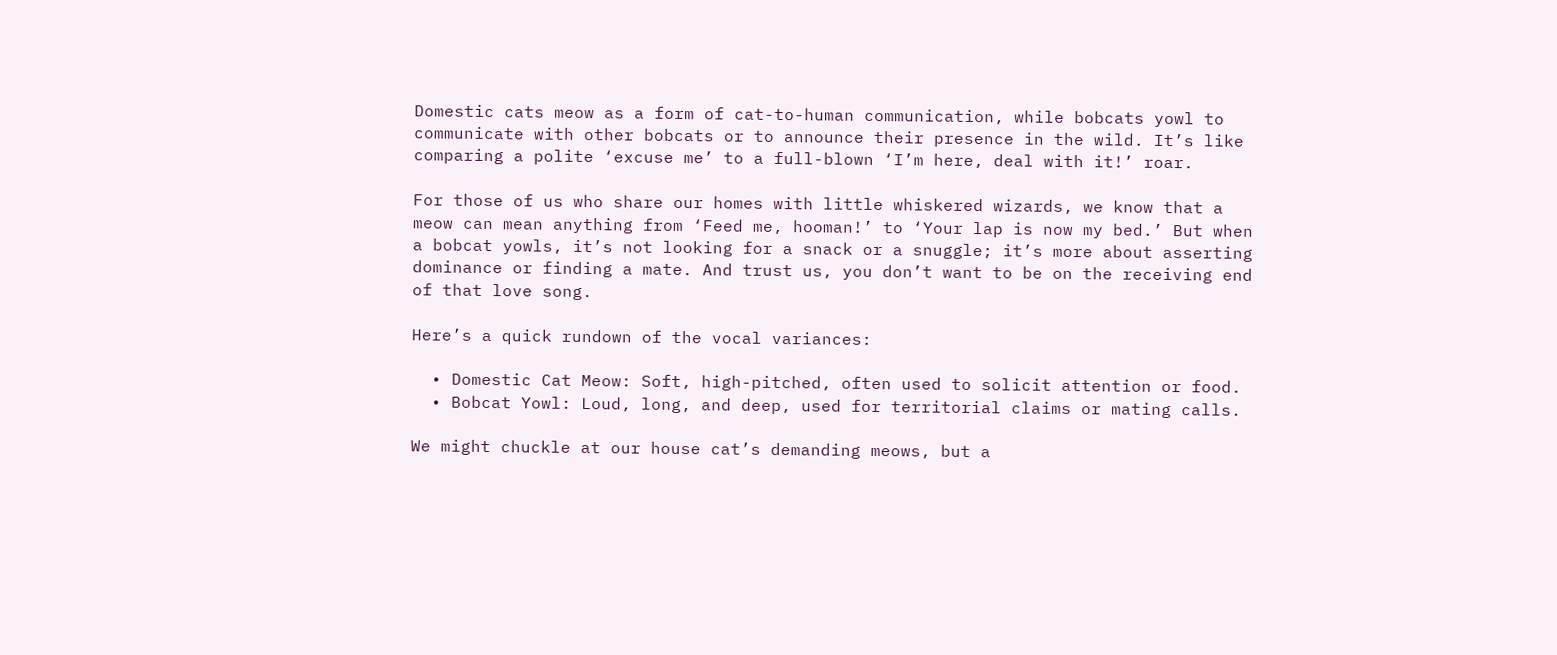Domestic cats meow as a form of cat-to-human communication, while bobcats yowl to communicate with other bobcats or to announce their presence in the wild. It’s like comparing a polite ‘excuse me’ to a full-blown ‘I’m here, deal with it!’ roar.

For those of us who share our homes with little whiskered wizards, we know that a meow can mean anything from ‘Feed me, hooman!’ to ‘Your lap is now my bed.’ But when a bobcat yowls, it’s not looking for a snack or a snuggle; it’s more about asserting dominance or finding a mate. And trust us, you don’t want to be on the receiving end of that love song.

Here’s a quick rundown of the vocal variances:

  • Domestic Cat Meow: Soft, high-pitched, often used to solicit attention or food.
  • Bobcat Yowl: Loud, long, and deep, used for territorial claims or mating calls.

We might chuckle at our house cat’s demanding meows, but a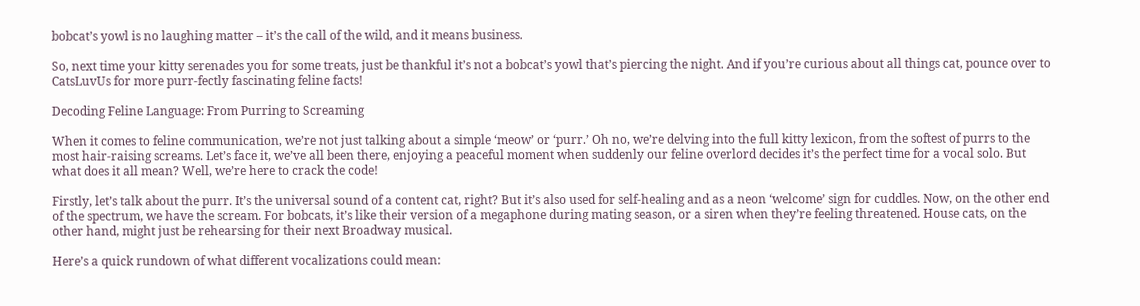bobcat’s yowl is no laughing matter – it’s the call of the wild, and it means business.

So, next time your kitty serenades you for some treats, just be thankful it’s not a bobcat’s yowl that’s piercing the night. And if you’re curious about all things cat, pounce over to CatsLuvUs for more purr-fectly fascinating feline facts!

Decoding Feline Language: From Purring to Screaming

When it comes to feline communication, we’re not just talking about a simple ‘meow’ or ‘purr.’ Oh no, we’re delving into the full kitty lexicon, from the softest of purrs to the most hair-raising screams. Let’s face it, we’ve all been there, enjoying a peaceful moment when suddenly our feline overlord decides it’s the perfect time for a vocal solo. But what does it all mean? Well, we’re here to crack the code!

Firstly, let’s talk about the purr. It’s the universal sound of a content cat, right? But it’s also used for self-healing and as a neon ‘welcome’ sign for cuddles. Now, on the other end of the spectrum, we have the scream. For bobcats, it’s like their version of a megaphone during mating season, or a siren when they’re feeling threatened. House cats, on the other hand, might just be rehearsing for their next Broadway musical.

Here’s a quick rundown of what different vocalizations could mean: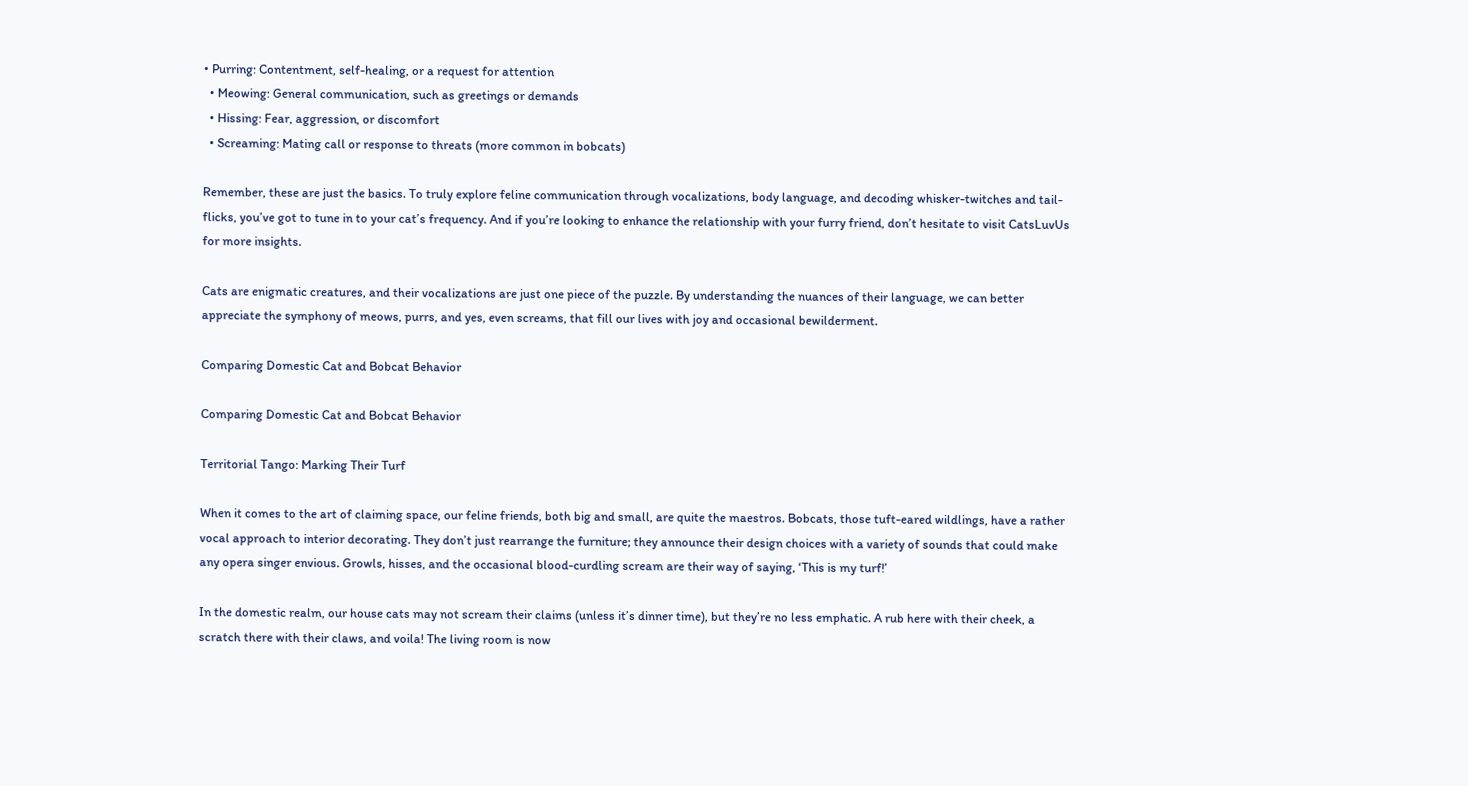• Purring: Contentment, self-healing, or a request for attention
  • Meowing: General communication, such as greetings or demands
  • Hissing: Fear, aggression, or discomfort
  • Screaming: Mating call or response to threats (more common in bobcats)

Remember, these are just the basics. To truly explore feline communication through vocalizations, body language, and decoding whisker-twitches and tail-flicks, you’ve got to tune in to your cat’s frequency. And if you’re looking to enhance the relationship with your furry friend, don’t hesitate to visit CatsLuvUs for more insights.

Cats are enigmatic creatures, and their vocalizations are just one piece of the puzzle. By understanding the nuances of their language, we can better appreciate the symphony of meows, purrs, and yes, even screams, that fill our lives with joy and occasional bewilderment.

Comparing Domestic Cat and Bobcat Behavior

Comparing Domestic Cat and Bobcat Behavior

Territorial Tango: Marking Their Turf

When it comes to the art of claiming space, our feline friends, both big and small, are quite the maestros. Bobcats, those tuft-eared wildlings, have a rather vocal approach to interior decorating. They don’t just rearrange the furniture; they announce their design choices with a variety of sounds that could make any opera singer envious. Growls, hisses, and the occasional blood-curdling scream are their way of saying, ‘This is my turf!’

In the domestic realm, our house cats may not scream their claims (unless it’s dinner time), but they’re no less emphatic. A rub here with their cheek, a scratch there with their claws, and voila! The living room is now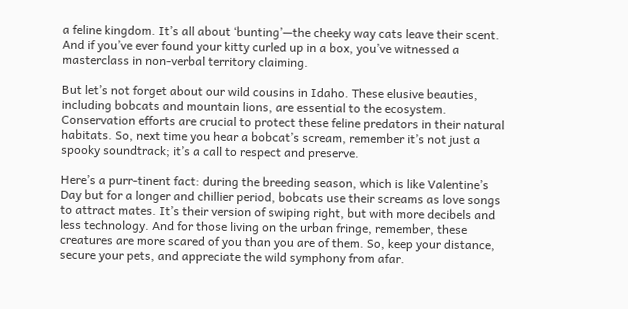a feline kingdom. It’s all about ‘bunting’—the cheeky way cats leave their scent. And if you’ve ever found your kitty curled up in a box, you’ve witnessed a masterclass in non-verbal territory claiming.

But let’s not forget about our wild cousins in Idaho. These elusive beauties, including bobcats and mountain lions, are essential to the ecosystem. Conservation efforts are crucial to protect these feline predators in their natural habitats. So, next time you hear a bobcat’s scream, remember it’s not just a spooky soundtrack; it’s a call to respect and preserve.

Here’s a purr-tinent fact: during the breeding season, which is like Valentine’s Day but for a longer and chillier period, bobcats use their screams as love songs to attract mates. It’s their version of swiping right, but with more decibels and less technology. And for those living on the urban fringe, remember, these creatures are more scared of you than you are of them. So, keep your distance, secure your pets, and appreciate the wild symphony from afar.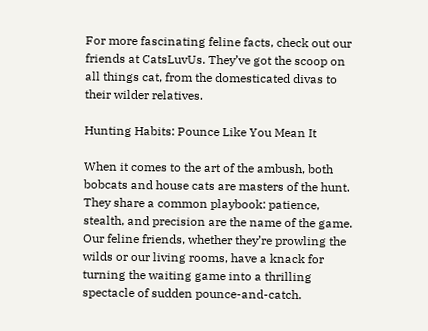For more fascinating feline facts, check out our friends at CatsLuvUs. They’ve got the scoop on all things cat, from the domesticated divas to their wilder relatives.

Hunting Habits: Pounce Like You Mean It

When it comes to the art of the ambush, both bobcats and house cats are masters of the hunt. They share a common playbook: patience, stealth, and precision are the name of the game. Our feline friends, whether they’re prowling the wilds or our living rooms, have a knack for turning the waiting game into a thrilling spectacle of sudden pounce-and-catch.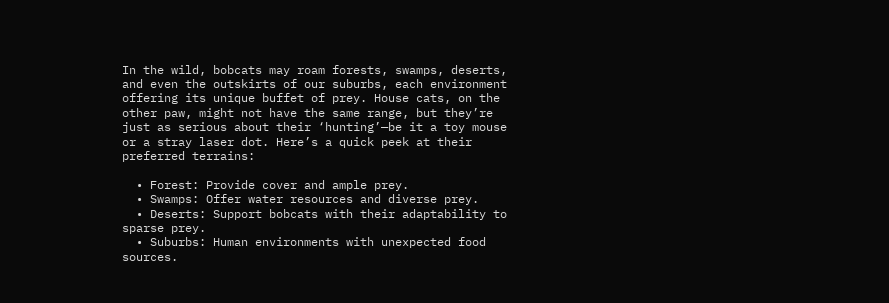In the wild, bobcats may roam forests, swamps, deserts, and even the outskirts of our suburbs, each environment offering its unique buffet of prey. House cats, on the other paw, might not have the same range, but they’re just as serious about their ‘hunting’—be it a toy mouse or a stray laser dot. Here’s a quick peek at their preferred terrains:

  • Forest: Provide cover and ample prey.
  • Swamps: Offer water resources and diverse prey.
  • Deserts: Support bobcats with their adaptability to sparse prey.
  • Suburbs: Human environments with unexpected food sources.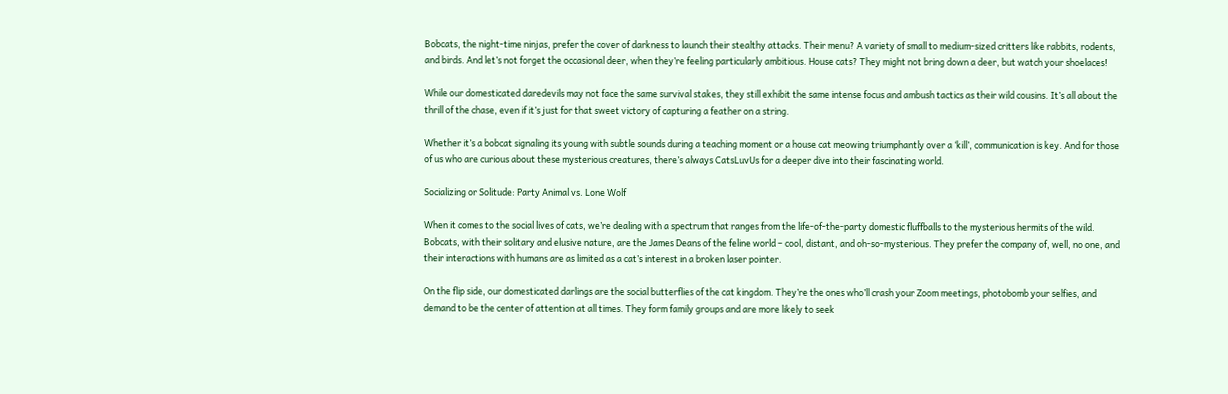Bobcats, the night-time ninjas, prefer the cover of darkness to launch their stealthy attacks. Their menu? A variety of small to medium-sized critters like rabbits, rodents, and birds. And let’s not forget the occasional deer, when they’re feeling particularly ambitious. House cats? They might not bring down a deer, but watch your shoelaces!

While our domesticated daredevils may not face the same survival stakes, they still exhibit the same intense focus and ambush tactics as their wild cousins. It’s all about the thrill of the chase, even if it’s just for that sweet victory of capturing a feather on a string.

Whether it’s a bobcat signaling its young with subtle sounds during a teaching moment or a house cat meowing triumphantly over a ‘kill’, communication is key. And for those of us who are curious about these mysterious creatures, there’s always CatsLuvUs for a deeper dive into their fascinating world.

Socializing or Solitude: Party Animal vs. Lone Wolf

When it comes to the social lives of cats, we’re dealing with a spectrum that ranges from the life-of-the-party domestic fluffballs to the mysterious hermits of the wild. Bobcats, with their solitary and elusive nature, are the James Deans of the feline world – cool, distant, and oh-so-mysterious. They prefer the company of, well, no one, and their interactions with humans are as limited as a cat’s interest in a broken laser pointer.

On the flip side, our domesticated darlings are the social butterflies of the cat kingdom. They’re the ones who’ll crash your Zoom meetings, photobomb your selfies, and demand to be the center of attention at all times. They form family groups and are more likely to seek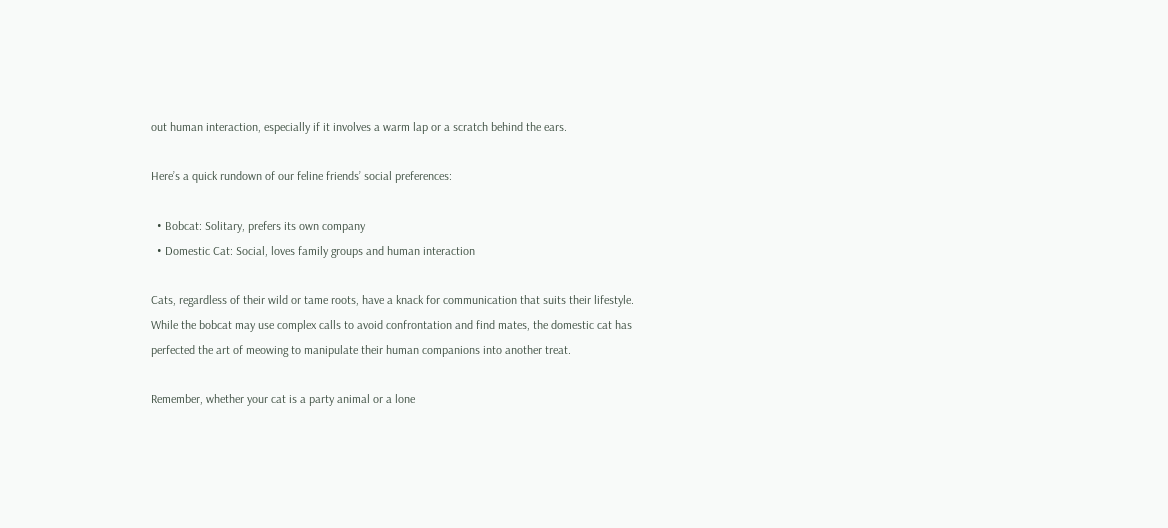out human interaction, especially if it involves a warm lap or a scratch behind the ears.

Here’s a quick rundown of our feline friends’ social preferences:

  • Bobcat: Solitary, prefers its own company
  • Domestic Cat: Social, loves family groups and human interaction

Cats, regardless of their wild or tame roots, have a knack for communication that suits their lifestyle. While the bobcat may use complex calls to avoid confrontation and find mates, the domestic cat has perfected the art of meowing to manipulate their human companions into another treat.

Remember, whether your cat is a party animal or a lone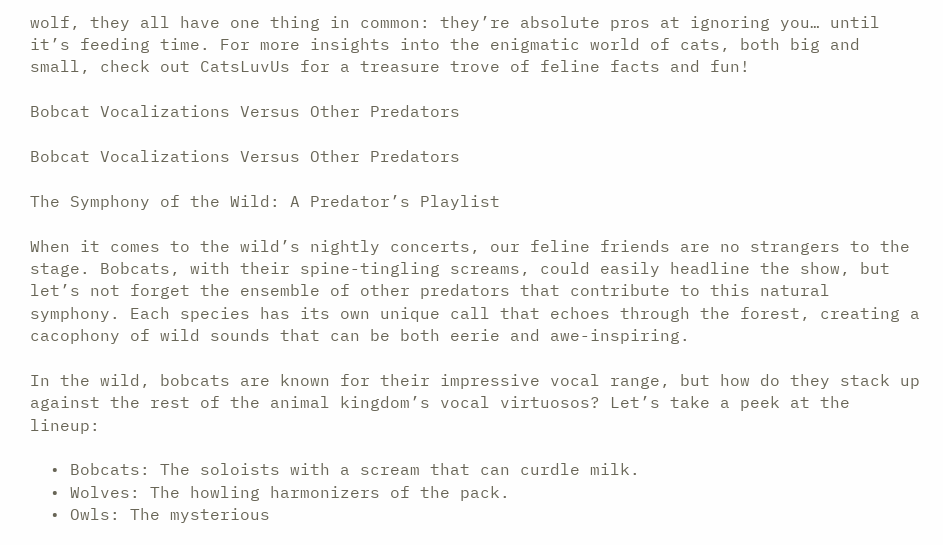wolf, they all have one thing in common: they’re absolute pros at ignoring you… until it’s feeding time. For more insights into the enigmatic world of cats, both big and small, check out CatsLuvUs for a treasure trove of feline facts and fun!

Bobcat Vocalizations Versus Other Predators

Bobcat Vocalizations Versus Other Predators

The Symphony of the Wild: A Predator’s Playlist

When it comes to the wild’s nightly concerts, our feline friends are no strangers to the stage. Bobcats, with their spine-tingling screams, could easily headline the show, but let’s not forget the ensemble of other predators that contribute to this natural symphony. Each species has its own unique call that echoes through the forest, creating a cacophony of wild sounds that can be both eerie and awe-inspiring.

In the wild, bobcats are known for their impressive vocal range, but how do they stack up against the rest of the animal kingdom’s vocal virtuosos? Let’s take a peek at the lineup:

  • Bobcats: The soloists with a scream that can curdle milk.
  • Wolves: The howling harmonizers of the pack.
  • Owls: The mysterious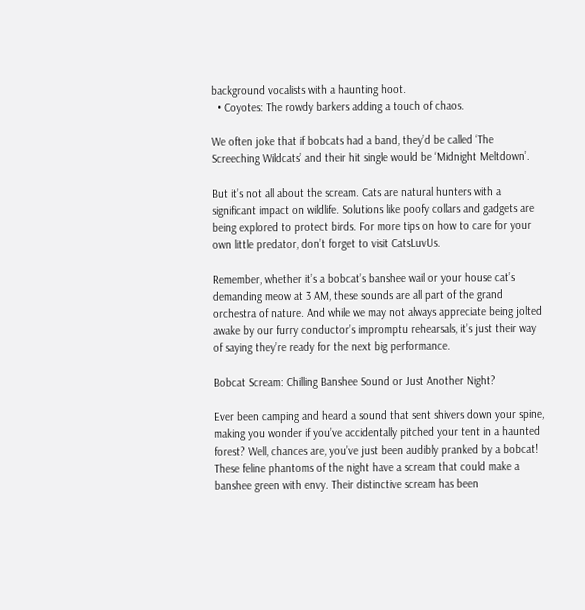background vocalists with a haunting hoot.
  • Coyotes: The rowdy barkers adding a touch of chaos.

We often joke that if bobcats had a band, they’d be called ‘The Screeching Wildcats’ and their hit single would be ‘Midnight Meltdown’.

But it’s not all about the scream. Cats are natural hunters with a significant impact on wildlife. Solutions like poofy collars and gadgets are being explored to protect birds. For more tips on how to care for your own little predator, don’t forget to visit CatsLuvUs.

Remember, whether it’s a bobcat’s banshee wail or your house cat’s demanding meow at 3 AM, these sounds are all part of the grand orchestra of nature. And while we may not always appreciate being jolted awake by our furry conductor’s impromptu rehearsals, it’s just their way of saying they’re ready for the next big performance.

Bobcat Scream: Chilling Banshee Sound or Just Another Night?

Ever been camping and heard a sound that sent shivers down your spine, making you wonder if you’ve accidentally pitched your tent in a haunted forest? Well, chances are, you’ve just been audibly pranked by a bobcat! These feline phantoms of the night have a scream that could make a banshee green with envy. Their distinctive scream has been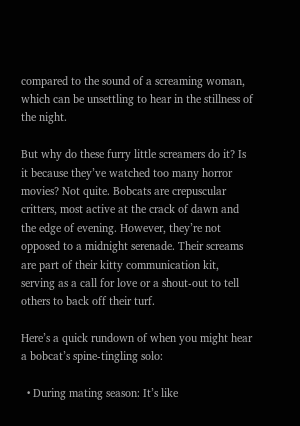compared to the sound of a screaming woman, which can be unsettling to hear in the stillness of the night.

But why do these furry little screamers do it? Is it because they’ve watched too many horror movies? Not quite. Bobcats are crepuscular critters, most active at the crack of dawn and the edge of evening. However, they’re not opposed to a midnight serenade. Their screams are part of their kitty communication kit, serving as a call for love or a shout-out to tell others to back off their turf.

Here’s a quick rundown of when you might hear a bobcat’s spine-tingling solo:

  • During mating season: It’s like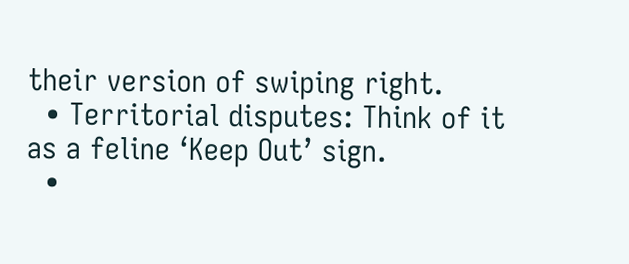their version of swiping right.
  • Territorial disputes: Think of it as a feline ‘Keep Out’ sign.
  •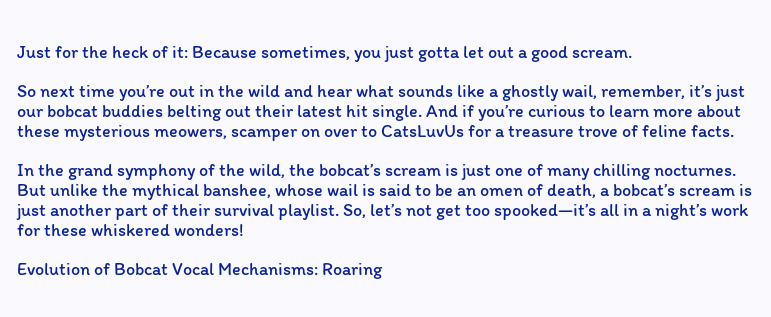Just for the heck of it: Because sometimes, you just gotta let out a good scream.

So next time you’re out in the wild and hear what sounds like a ghostly wail, remember, it’s just our bobcat buddies belting out their latest hit single. And if you’re curious to learn more about these mysterious meowers, scamper on over to CatsLuvUs for a treasure trove of feline facts.

In the grand symphony of the wild, the bobcat’s scream is just one of many chilling nocturnes. But unlike the mythical banshee, whose wail is said to be an omen of death, a bobcat’s scream is just another part of their survival playlist. So, let’s not get too spooked—it’s all in a night’s work for these whiskered wonders!

Evolution of Bobcat Vocal Mechanisms: Roaring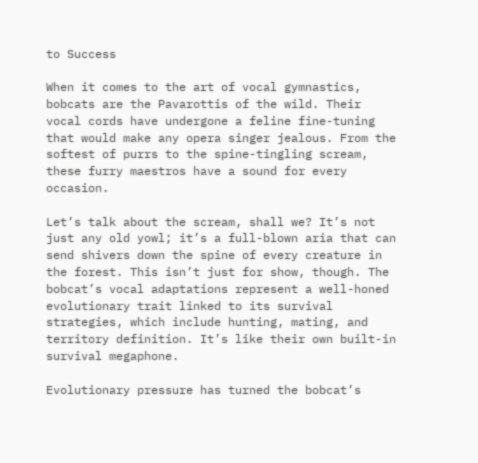to Success

When it comes to the art of vocal gymnastics, bobcats are the Pavarottis of the wild. Their vocal cords have undergone a feline fine-tuning that would make any opera singer jealous. From the softest of purrs to the spine-tingling scream, these furry maestros have a sound for every occasion.

Let’s talk about the scream, shall we? It’s not just any old yowl; it’s a full-blown aria that can send shivers down the spine of every creature in the forest. This isn’t just for show, though. The bobcat’s vocal adaptations represent a well-honed evolutionary trait linked to its survival strategies, which include hunting, mating, and territory definition. It’s like their own built-in survival megaphone.

Evolutionary pressure has turned the bobcat’s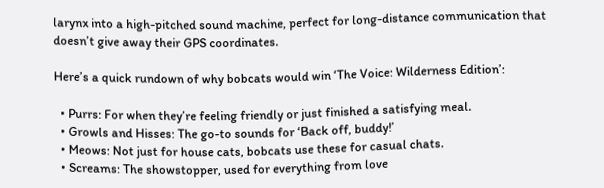larynx into a high-pitched sound machine, perfect for long-distance communication that doesn’t give away their GPS coordinates.

Here’s a quick rundown of why bobcats would win ‘The Voice: Wilderness Edition’:

  • Purrs: For when they’re feeling friendly or just finished a satisfying meal.
  • Growls and Hisses: The go-to sounds for ‘Back off, buddy!’
  • Meows: Not just for house cats, bobcats use these for casual chats.
  • Screams: The showstopper, used for everything from love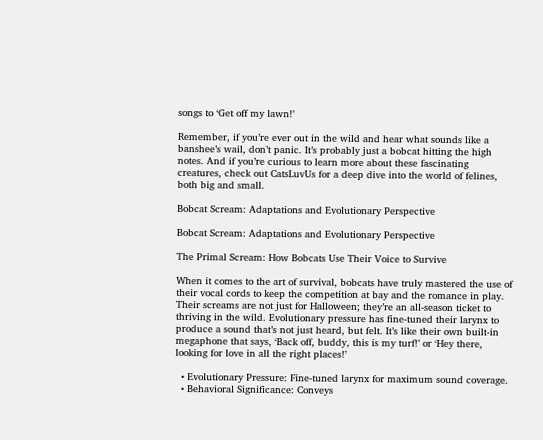songs to ‘Get off my lawn!’

Remember, if you’re ever out in the wild and hear what sounds like a banshee’s wail, don’t panic. It’s probably just a bobcat hitting the high notes. And if you’re curious to learn more about these fascinating creatures, check out CatsLuvUs for a deep dive into the world of felines, both big and small.

Bobcat Scream: Adaptations and Evolutionary Perspective

Bobcat Scream: Adaptations and Evolutionary Perspective

The Primal Scream: How Bobcats Use Their Voice to Survive

When it comes to the art of survival, bobcats have truly mastered the use of their vocal cords to keep the competition at bay and the romance in play. Their screams are not just for Halloween; they’re an all-season ticket to thriving in the wild. Evolutionary pressure has fine-tuned their larynx to produce a sound that’s not just heard, but felt. It’s like their own built-in megaphone that says, ‘Back off, buddy, this is my turf!’ or ‘Hey there, looking for love in all the right places!’

  • Evolutionary Pressure: Fine-tuned larynx for maximum sound coverage.
  • Behavioral Significance: Conveys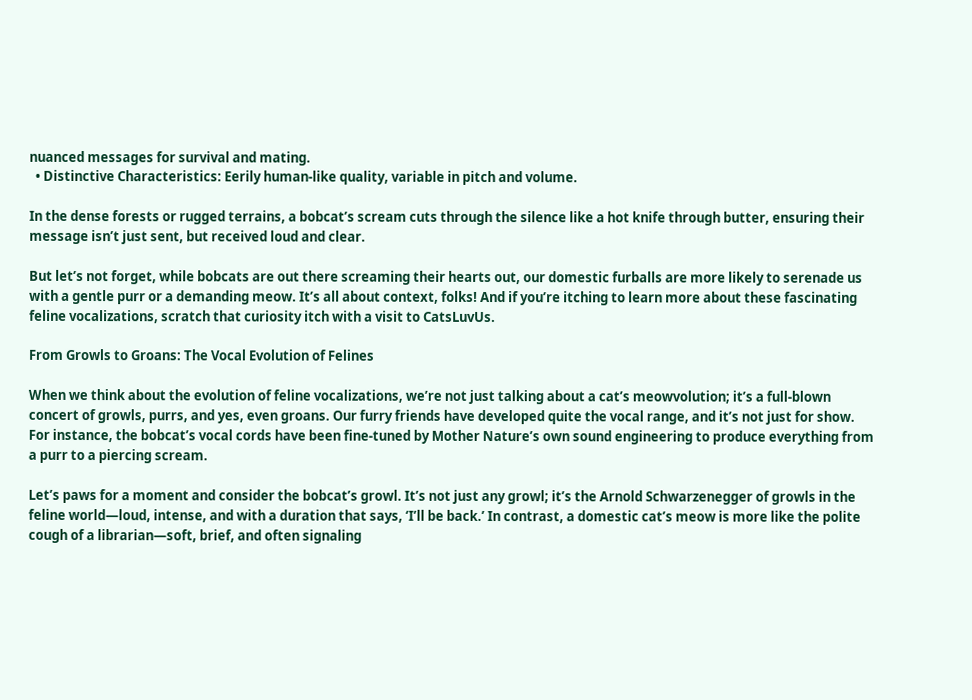nuanced messages for survival and mating.
  • Distinctive Characteristics: Eerily human-like quality, variable in pitch and volume.

In the dense forests or rugged terrains, a bobcat’s scream cuts through the silence like a hot knife through butter, ensuring their message isn’t just sent, but received loud and clear.

But let’s not forget, while bobcats are out there screaming their hearts out, our domestic furballs are more likely to serenade us with a gentle purr or a demanding meow. It’s all about context, folks! And if you’re itching to learn more about these fascinating feline vocalizations, scratch that curiosity itch with a visit to CatsLuvUs.

From Growls to Groans: The Vocal Evolution of Felines

When we think about the evolution of feline vocalizations, we’re not just talking about a cat’s meowvolution; it’s a full-blown concert of growls, purrs, and yes, even groans. Our furry friends have developed quite the vocal range, and it’s not just for show. For instance, the bobcat’s vocal cords have been fine-tuned by Mother Nature’s own sound engineering to produce everything from a purr to a piercing scream.

Let’s paws for a moment and consider the bobcat’s growl. It’s not just any growl; it’s the Arnold Schwarzenegger of growls in the feline world—loud, intense, and with a duration that says, ‘I’ll be back.’ In contrast, a domestic cat’s meow is more like the polite cough of a librarian—soft, brief, and often signaling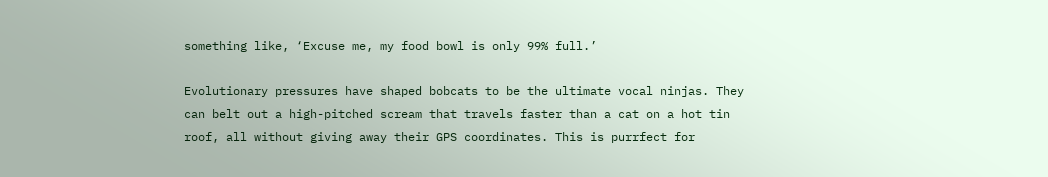something like, ‘Excuse me, my food bowl is only 99% full.’

Evolutionary pressures have shaped bobcats to be the ultimate vocal ninjas. They can belt out a high-pitched scream that travels faster than a cat on a hot tin roof, all without giving away their GPS coordinates. This is purrfect for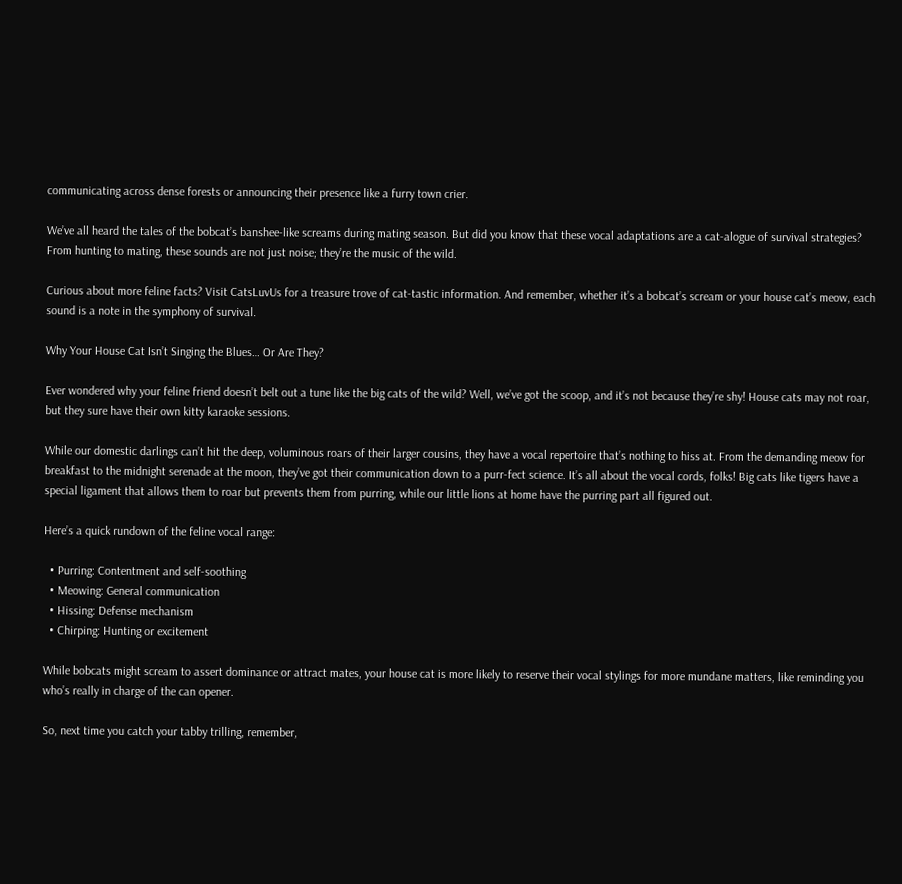communicating across dense forests or announcing their presence like a furry town crier.

We’ve all heard the tales of the bobcat’s banshee-like screams during mating season. But did you know that these vocal adaptations are a cat-alogue of survival strategies? From hunting to mating, these sounds are not just noise; they’re the music of the wild.

Curious about more feline facts? Visit CatsLuvUs for a treasure trove of cat-tastic information. And remember, whether it’s a bobcat’s scream or your house cat’s meow, each sound is a note in the symphony of survival.

Why Your House Cat Isn’t Singing the Blues… Or Are They?

Ever wondered why your feline friend doesn’t belt out a tune like the big cats of the wild? Well, we’ve got the scoop, and it’s not because they’re shy! House cats may not roar, but they sure have their own kitty karaoke sessions.

While our domestic darlings can’t hit the deep, voluminous roars of their larger cousins, they have a vocal repertoire that’s nothing to hiss at. From the demanding meow for breakfast to the midnight serenade at the moon, they’ve got their communication down to a purr-fect science. It’s all about the vocal cords, folks! Big cats like tigers have a special ligament that allows them to roar but prevents them from purring, while our little lions at home have the purring part all figured out.

Here’s a quick rundown of the feline vocal range:

  • Purring: Contentment and self-soothing
  • Meowing: General communication
  • Hissing: Defense mechanism
  • Chirping: Hunting or excitement

While bobcats might scream to assert dominance or attract mates, your house cat is more likely to reserve their vocal stylings for more mundane matters, like reminding you who’s really in charge of the can opener.

So, next time you catch your tabby trilling, remember,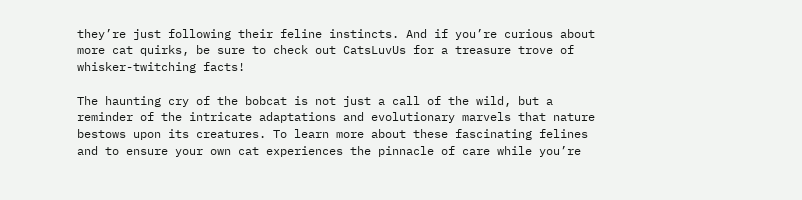they’re just following their feline instincts. And if you’re curious about more cat quirks, be sure to check out CatsLuvUs for a treasure trove of whisker-twitching facts!

The haunting cry of the bobcat is not just a call of the wild, but a reminder of the intricate adaptations and evolutionary marvels that nature bestows upon its creatures. To learn more about these fascinating felines and to ensure your own cat experiences the pinnacle of care while you’re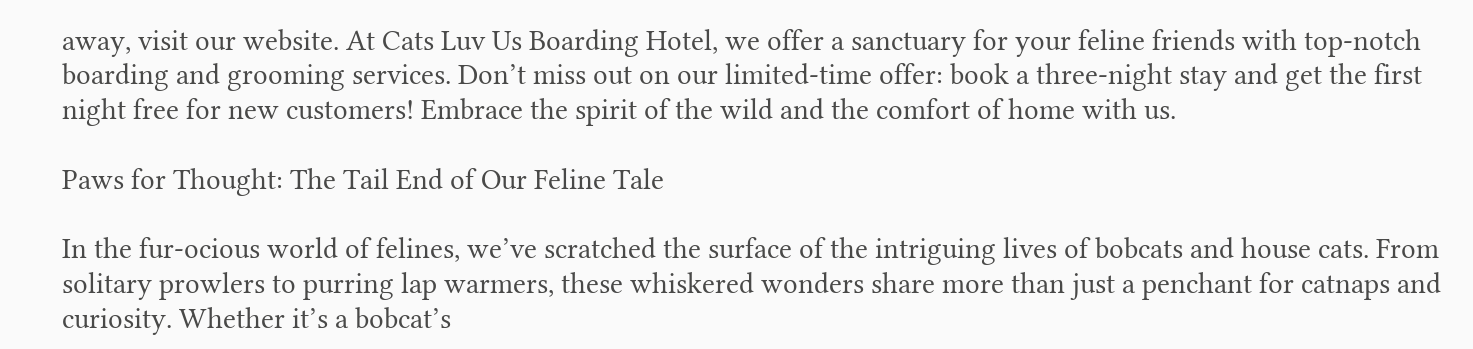away, visit our website. At Cats Luv Us Boarding Hotel, we offer a sanctuary for your feline friends with top-notch boarding and grooming services. Don’t miss out on our limited-time offer: book a three-night stay and get the first night free for new customers! Embrace the spirit of the wild and the comfort of home with us.

Paws for Thought: The Tail End of Our Feline Tale

In the fur-ocious world of felines, we’ve scratched the surface of the intriguing lives of bobcats and house cats. From solitary prowlers to purring lap warmers, these whiskered wonders share more than just a penchant for catnaps and curiosity. Whether it’s a bobcat’s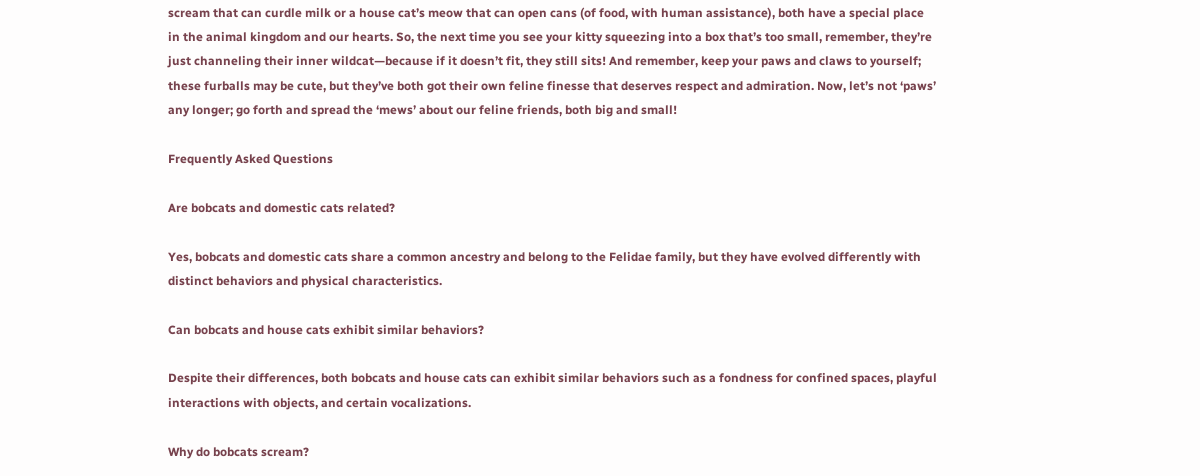scream that can curdle milk or a house cat’s meow that can open cans (of food, with human assistance), both have a special place in the animal kingdom and our hearts. So, the next time you see your kitty squeezing into a box that’s too small, remember, they’re just channeling their inner wildcat—because if it doesn’t fit, they still sits! And remember, keep your paws and claws to yourself; these furballs may be cute, but they’ve both got their own feline finesse that deserves respect and admiration. Now, let’s not ‘paws’ any longer; go forth and spread the ‘mews’ about our feline friends, both big and small!

Frequently Asked Questions

Are bobcats and domestic cats related?

Yes, bobcats and domestic cats share a common ancestry and belong to the Felidae family, but they have evolved differently with distinct behaviors and physical characteristics.

Can bobcats and house cats exhibit similar behaviors?

Despite their differences, both bobcats and house cats can exhibit similar behaviors such as a fondness for confined spaces, playful interactions with objects, and certain vocalizations.

Why do bobcats scream?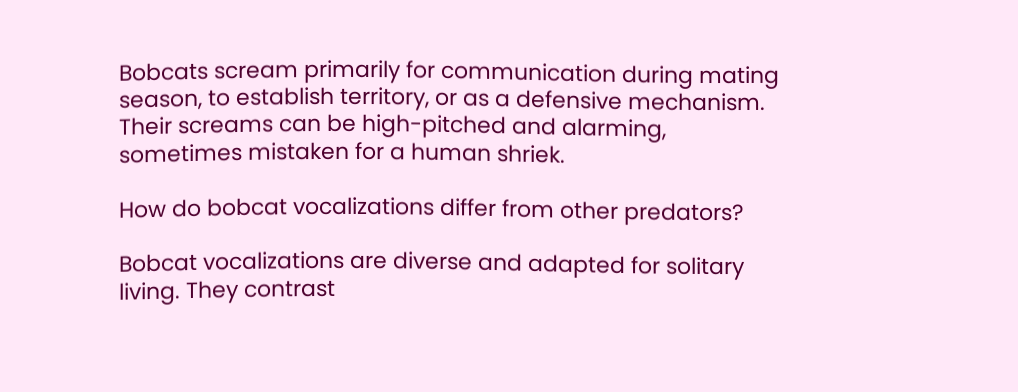Bobcats scream primarily for communication during mating season, to establish territory, or as a defensive mechanism. Their screams can be high-pitched and alarming, sometimes mistaken for a human shriek.

How do bobcat vocalizations differ from other predators?

Bobcat vocalizations are diverse and adapted for solitary living. They contrast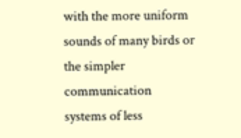with the more uniform sounds of many birds or the simpler communication systems of less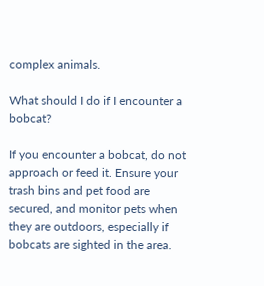complex animals.

What should I do if I encounter a bobcat?

If you encounter a bobcat, do not approach or feed it. Ensure your trash bins and pet food are secured, and monitor pets when they are outdoors, especially if bobcats are sighted in the area.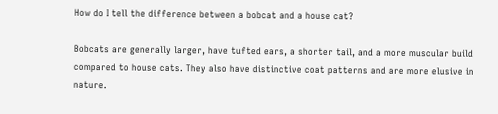How do I tell the difference between a bobcat and a house cat?

Bobcats are generally larger, have tufted ears, a shorter tail, and a more muscular build compared to house cats. They also have distinctive coat patterns and are more elusive in nature.